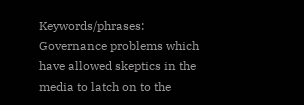Keywords/phrases: Governance problems which have allowed skeptics in the media to latch on to the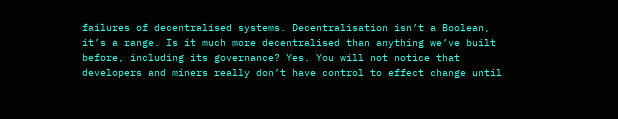failures of decentralised systems. Decentralisation isn’t a Boolean, it’s a range. Is it much more decentralised than anything we’ve built before, including its governance? Yes. You will not notice that developers and miners really don’t have control to effect change until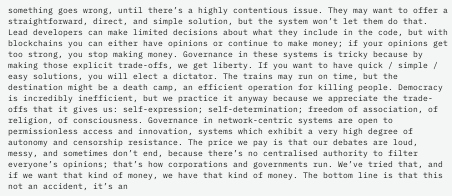something goes wrong, until there’s a highly contentious issue. They may want to offer a straightforward, direct, and simple solution, but the system won’t let them do that. Lead developers can make limited decisions about what they include in the code, but with blockchains you can either have opinions or continue to make money; if your opinions get too strong, you stop making money. Governance in these systems is tricky because by making those explicit trade-offs, we get liberty. If you want to have quick / simple / easy solutions, you will elect a dictator. The trains may run on time, but the destination might be a death camp, an efficient operation for killing people. Democracy is incredibly inefficient, but we practice it anyway because we appreciate the trade-offs that it gives us: self-expression; self-determination; freedom of association, of religion, of consciousness. Governance in network-centric systems are open to permissionless access and innovation, systems which exhibit a very high degree of autonomy and censorship resistance. The price we pay is that our debates are loud, messy, and sometimes don’t end, because there’s no centralised authority to filter everyone’s opinions; that’s how corporations and governments run. We’ve tried that, and if we want that kind of money, we have that kind of money. The bottom line is that this not an accident, it’s an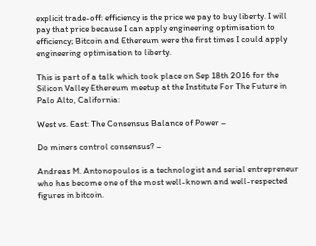explicit trade-off: efficiency is the price we pay to buy liberty. I will pay that price because I can apply engineering optimisation to efficiency; Bitcoin and Ethereum were the first times I could apply engineering optimisation to liberty.

This is part of a talk which took place on Sep 18th 2016 for the Silicon Valley Ethereum meetup at the Institute For The Future in Palo Alto, California:

West vs. East: The Consensus Balance of Power –

Do miners control consensus? –

Andreas M. Antonopoulos is a technologist and serial entrepreneur who has become one of the most well-known and well-respected figures in bitcoin.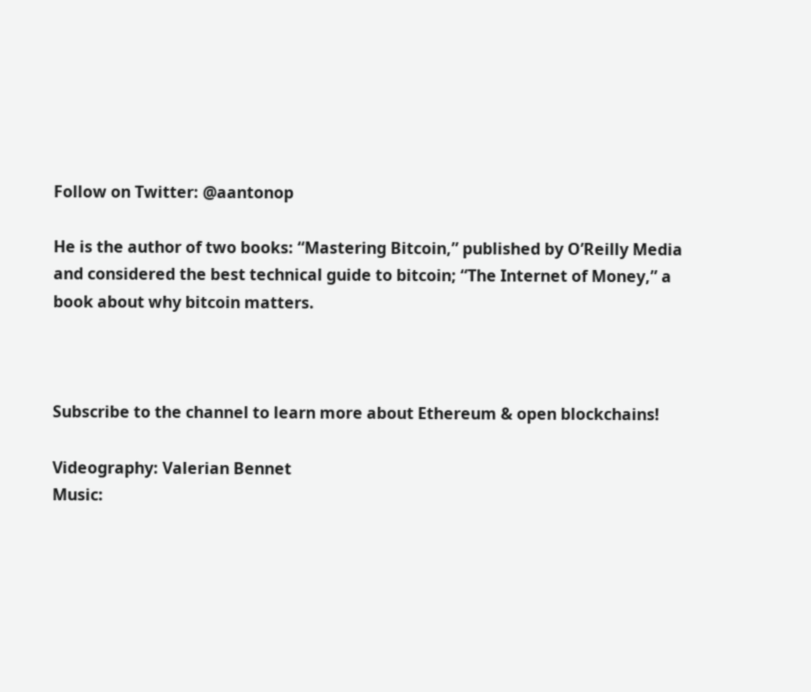Follow on Twitter: @aantonop

He is the author of two books: “Mastering Bitcoin,” published by O’Reilly Media and considered the best technical guide to bitcoin; “The Internet of Money,” a book about why bitcoin matters.



Subscribe to the channel to learn more about Ethereum & open blockchains!

Videography: Valerian Bennet
Music: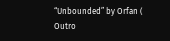“Unbounded” by Orfan (
Outro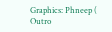Graphics: Phneep (
Outro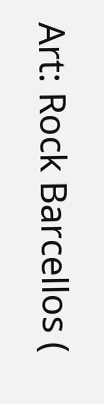Art: Rock Barcellos (